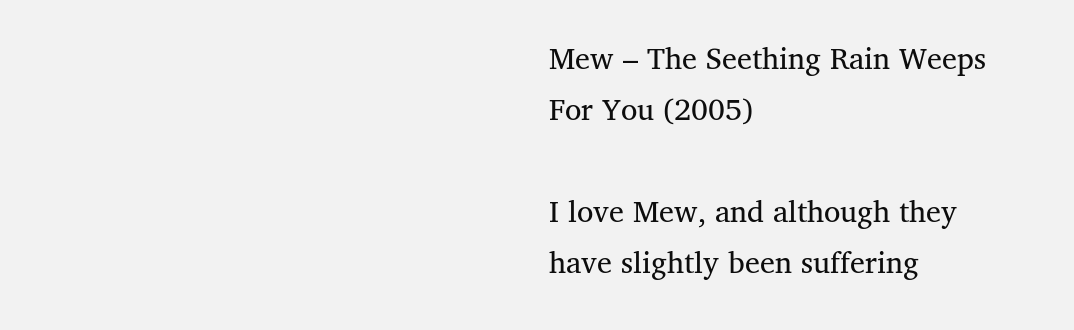Mew – The Seething Rain Weeps For You (2005)

I love Mew, and although they have slightly been suffering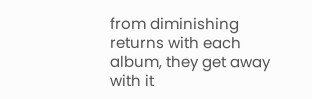from diminishing returns with each album, they get away with it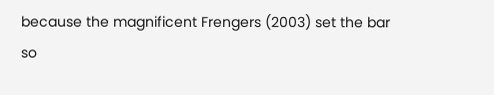because the magnificent Frengers (2003) set the bar so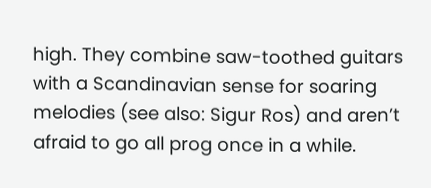high. They combine saw-toothed guitars with a Scandinavian sense for soaring melodies (see also: Sigur Ros) and aren’t afraid to go all prog once in a while.